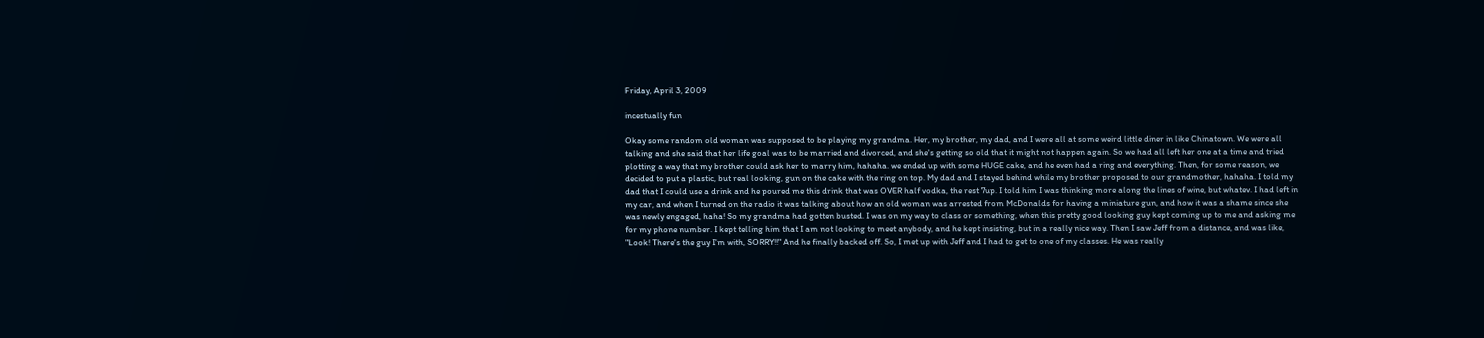Friday, April 3, 2009

incestually fun

Okay some random old woman was supposed to be playing my grandma. Her, my brother, my dad, and I were all at some weird little diner in like Chinatown. We were all talking and she said that her life goal was to be married and divorced, and she's getting so old that it might not happen again. So we had all left her one at a time and tried plotting a way that my brother could ask her to marry him, hahaha. we ended up with some HUGE cake, and he even had a ring and everything. Then, for some reason, we decided to put a plastic, but real looking, gun on the cake with the ring on top. My dad and I stayed behind while my brother proposed to our grandmother, hahaha. I told my dad that I could use a drink and he poured me this drink that was OVER half vodka, the rest 7up. I told him I was thinking more along the lines of wine, but whatev. I had left in my car, and when I turned on the radio it was talking about how an old woman was arrested from McDonalds for having a miniature gun, and how it was a shame since she was newly engaged, haha! So my grandma had gotten busted. I was on my way to class or something, when this pretty good looking guy kept coming up to me and asking me for my phone number. I kept telling him that I am not looking to meet anybody, and he kept insisting, but in a really nice way. Then I saw Jeff from a distance, and was like, "Look! There's the guy I'm with, SORRY!!" And he finally backed off. So, I met up with Jeff and I had to get to one of my classes. He was really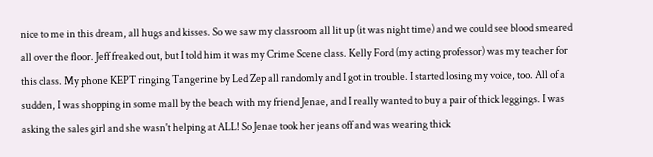nice to me in this dream, all hugs and kisses. So we saw my classroom all lit up (it was night time) and we could see blood smeared all over the floor. Jeff freaked out, but I told him it was my Crime Scene class. Kelly Ford (my acting professor) was my teacher for this class. My phone KEPT ringing Tangerine by Led Zep all randomly and I got in trouble. I started losing my voice, too. All of a sudden, I was shopping in some mall by the beach with my friend Jenae, and I really wanted to buy a pair of thick leggings. I was asking the sales girl and she wasn't helping at ALL! So Jenae took her jeans off and was wearing thick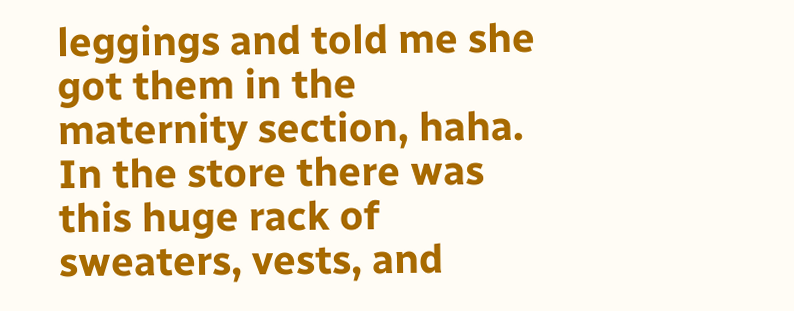leggings and told me she got them in the maternity section, haha. In the store there was this huge rack of sweaters, vests, and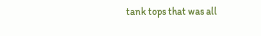tank tops that was all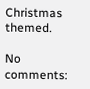Christmas themed.

No comments: